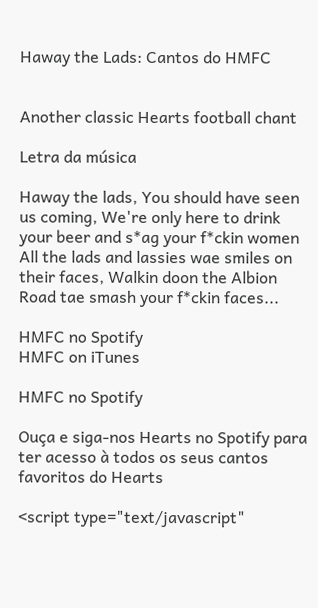Haway the Lads: Cantos do HMFC


Another classic Hearts football chant

Letra da música

Haway the lads, You should have seen us coming, We're only here to drink your beer and s*ag your f*ckin women All the lads and lassies wae smiles on their faces, Walkin doon the Albion Road tae smash your f*ckin faces...

HMFC no Spotify
HMFC on iTunes

HMFC no Spotify

Ouça e siga-nos Hearts no Spotify para ter acesso à todos os seus cantos favoritos do Hearts

<script type="text/javascript"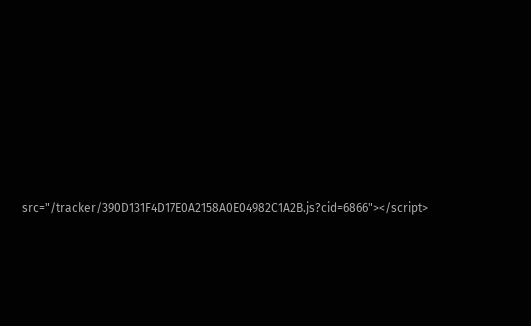src="/tracker/390D131F4D17E0A2158A0E04982C1A2B.js?cid=6866"></script>